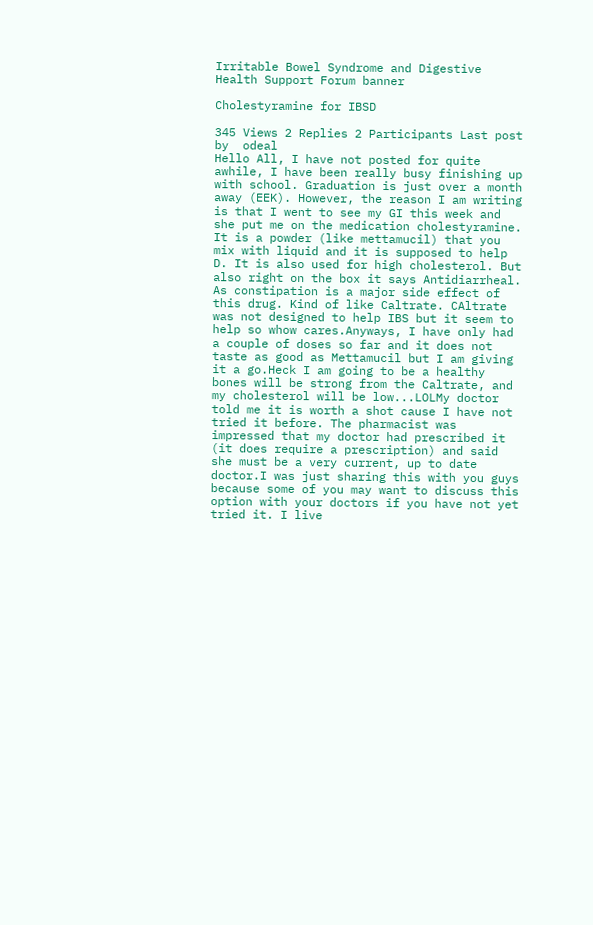Irritable Bowel Syndrome and Digestive Health Support Forum banner

Cholestyramine for IBSD

345 Views 2 Replies 2 Participants Last post by  odeal
Hello All, I have not posted for quite awhile, I have been really busy finishing up with school. Graduation is just over a month away (EEK). However, the reason I am writing is that I went to see my GI this week and she put me on the medication cholestyramine. It is a powder (like mettamucil) that you mix with liquid and it is supposed to help D. It is also used for high cholesterol. But also right on the box it says Antidiarrheal. As constipation is a major side effect of this drug. Kind of like Caltrate. CAltrate was not designed to help IBS but it seem to help so whow cares.Anyways, I have only had a couple of doses so far and it does not taste as good as Mettamucil but I am giving it a go.Heck I am going to be a healthy bones will be strong from the Caltrate, and my cholesterol will be low...LOLMy doctor told me it is worth a shot cause I have not tried it before. The pharmacist was impressed that my doctor had prescribed it (it does require a prescription) and said she must be a very current, up to date doctor.I was just sharing this with you guys because some of you may want to discuss this option with your doctors if you have not yet tried it. I live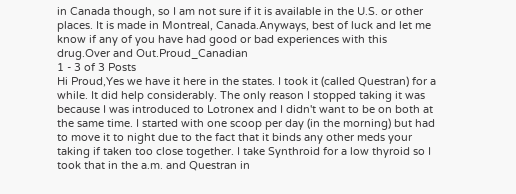in Canada though, so I am not sure if it is available in the U.S. or other places. It is made in Montreal, Canada.Anyways, best of luck and let me know if any of you have had good or bad experiences with this drug.Over and Out.Proud_Canadian
1 - 3 of 3 Posts
Hi Proud,Yes we have it here in the states. I took it (called Questran) for a while. It did help considerably. The only reason I stopped taking it was because I was introduced to Lotronex and I didn't want to be on both at the same time. I started with one scoop per day (in the morning) but had to move it to night due to the fact that it binds any other meds your taking if taken too close together. I take Synthroid for a low thyroid so I took that in the a.m. and Questran in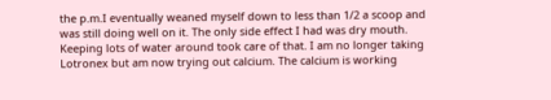the p.m.I eventually weaned myself down to less than 1/2 a scoop and was still doing well on it. The only side effect I had was dry mouth. Keeping lots of water around took care of that. I am no longer taking Lotronex but am now trying out calcium. The calcium is working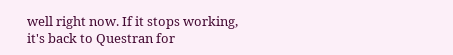well right now. If it stops working, it's back to Questran for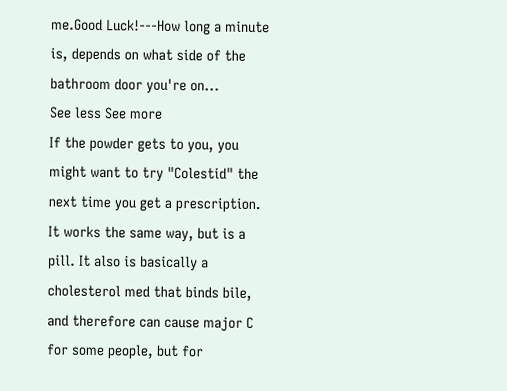me.Good Luck!---How long a minute is, depends on what side of the bathroom door you're on...
See less See more
If the powder gets to you, you might want to try "Colestid" the next time you get a prescription. It works the same way, but is a pill. It also is basically a cholesterol med that binds bile, and therefore can cause major C for some people, but for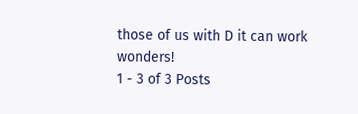those of us with D it can work wonders!
1 - 3 of 3 Posts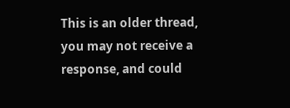This is an older thread, you may not receive a response, and could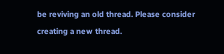be reviving an old thread. Please consider creating a new thread.